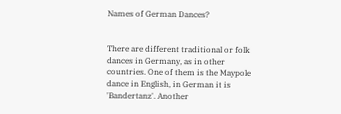Names of German Dances?


There are different traditional or folk dances in Germany, as in other countries. One of them is the Maypole dance in English, in German it is 'Bandertanz'. Another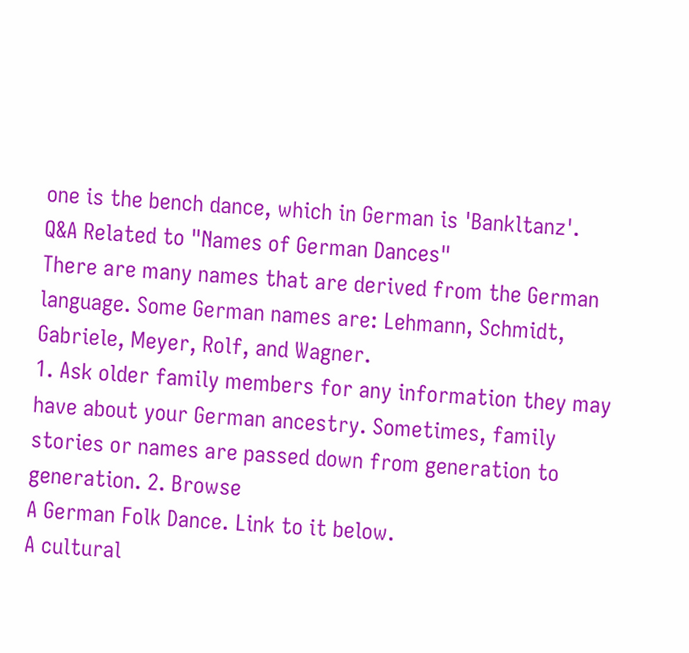one is the bench dance, which in German is 'Bankltanz'.
Q&A Related to "Names of German Dances"
There are many names that are derived from the German language. Some German names are: Lehmann, Schmidt, Gabriele, Meyer, Rolf, and Wagner.
1. Ask older family members for any information they may have about your German ancestry. Sometimes, family stories or names are passed down from generation to generation. 2. Browse
A German Folk Dance. Link to it below.
A cultural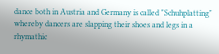dance both in Austria and Germany is called "Schuhplatting" whereby dancers are slapping their shoes and legs in a rhymathic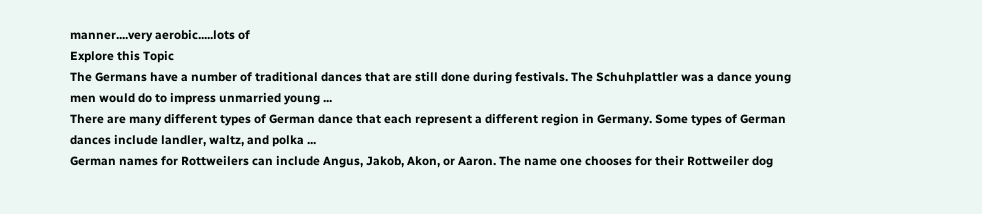manner....very aerobic.....lots of
Explore this Topic
The Germans have a number of traditional dances that are still done during festivals. The Schuhplattler was a dance young men would do to impress unmarried young ...
There are many different types of German dance that each represent a different region in Germany. Some types of German dances include landler, waltz, and polka ...
German names for Rottweilers can include Angus, Jakob, Akon, or Aaron. The name one chooses for their Rottweiler dog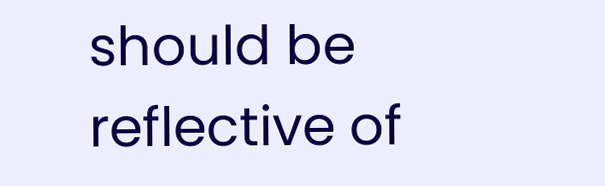should be reflective of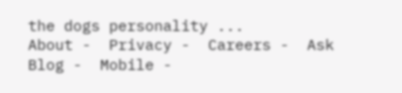the dogs personality ...
About -  Privacy -  Careers -  Ask Blog -  Mobile -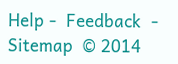Help -  Feedback  -  Sitemap  © 2014